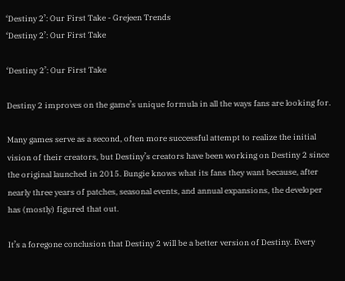‘Destiny 2’: Our First Take - Grejeen Trends
‘Destiny 2’: Our First Take

‘Destiny 2’: Our First Take

Destiny 2 improves on the game’s unique formula in all the ways fans are looking for.

Many games serve as a second, often more successful attempt to realize the initial vision of their creators, but Destiny’s creators have been working on Destiny 2 since the original launched in 2015. Bungie knows what its fans they want because, after nearly three years of patches, seasonal events, and annual expansions, the developer has (mostly) figured that out.

It’s a foregone conclusion that Destiny 2 will be a better version of Destiny. Every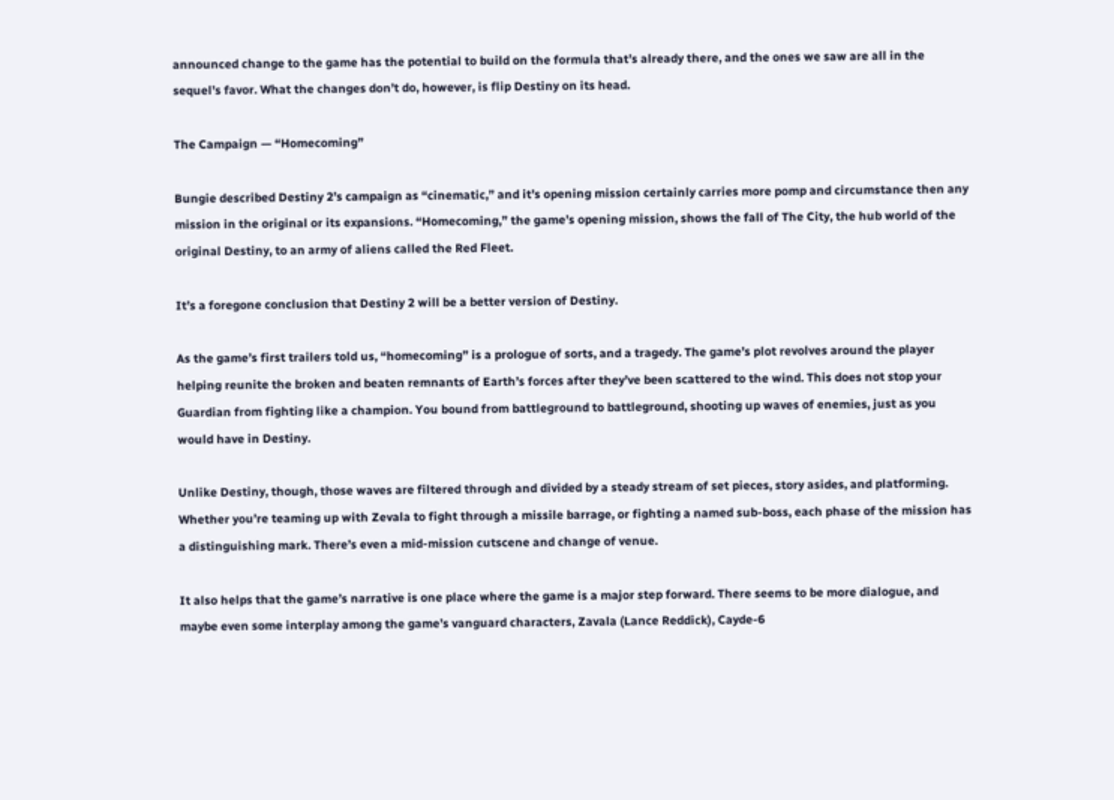announced change to the game has the potential to build on the formula that’s already there, and the ones we saw are all in the sequel’s favor. What the changes don’t do, however, is flip Destiny on its head.

The Campaign — “Homecoming”

Bungie described Destiny 2’s campaign as “cinematic,” and it’s opening mission certainly carries more pomp and circumstance then any mission in the original or its expansions. “Homecoming,” the game’s opening mission, shows the fall of The City, the hub world of the original Destiny, to an army of aliens called the Red Fleet.

It’s a foregone conclusion that Destiny 2 will be a better version of Destiny.

As the game’s first trailers told us, “homecoming” is a prologue of sorts, and a tragedy. The game’s plot revolves around the player helping reunite the broken and beaten remnants of Earth’s forces after they’ve been scattered to the wind. This does not stop your Guardian from fighting like a champion. You bound from battleground to battleground, shooting up waves of enemies, just as you would have in Destiny.

Unlike Destiny, though, those waves are filtered through and divided by a steady stream of set pieces, story asides, and platforming. Whether you’re teaming up with Zevala to fight through a missile barrage, or fighting a named sub-boss, each phase of the mission has a distinguishing mark. There’s even a mid-mission cutscene and change of venue.

It also helps that the game’s narrative is one place where the game is a major step forward. There seems to be more dialogue, and maybe even some interplay among the game’s vanguard characters, Zavala (Lance Reddick), Cayde-6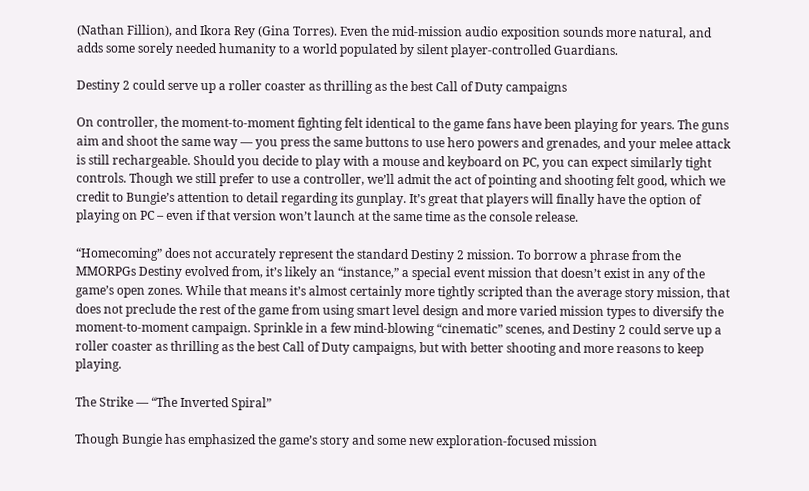(Nathan Fillion), and Ikora Rey (Gina Torres). Even the mid-mission audio exposition sounds more natural, and adds some sorely needed humanity to a world populated by silent player-controlled Guardians.

Destiny 2 could serve up a roller coaster as thrilling as the best Call of Duty campaigns

On controller, the moment-to-moment fighting felt identical to the game fans have been playing for years. The guns aim and shoot the same way — you press the same buttons to use hero powers and grenades, and your melee attack is still rechargeable. Should you decide to play with a mouse and keyboard on PC, you can expect similarly tight controls. Though we still prefer to use a controller, we’ll admit the act of pointing and shooting felt good, which we credit to Bungie’s attention to detail regarding its gunplay. It’s great that players will finally have the option of playing on PC – even if that version won’t launch at the same time as the console release.

“Homecoming” does not accurately represent the standard Destiny 2 mission. To borrow a phrase from the MMORPGs Destiny evolved from, it’s likely an “instance,” a special event mission that doesn’t exist in any of the game’s open zones. While that means it’s almost certainly more tightly scripted than the average story mission, that does not preclude the rest of the game from using smart level design and more varied mission types to diversify the moment-to-moment campaign. Sprinkle in a few mind-blowing “cinematic” scenes, and Destiny 2 could serve up a roller coaster as thrilling as the best Call of Duty campaigns, but with better shooting and more reasons to keep playing.

The Strike — “The Inverted Spiral”

Though Bungie has emphasized the game’s story and some new exploration-focused mission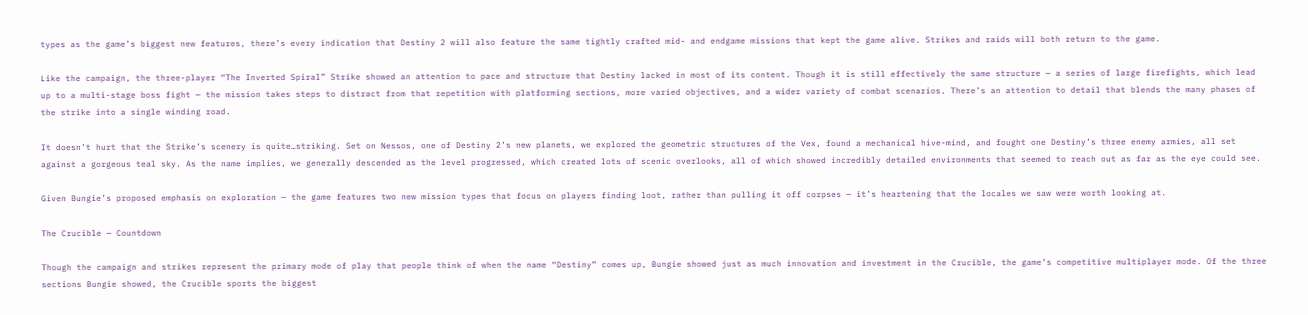types as the game’s biggest new features, there’s every indication that Destiny 2 will also feature the same tightly crafted mid- and endgame missions that kept the game alive. Strikes and raids will both return to the game.

Like the campaign, the three-player “The Inverted Spiral” Strike showed an attention to pace and structure that Destiny lacked in most of its content. Though it is still effectively the same structure — a series of large firefights, which lead up to a multi-stage boss fight — the mission takes steps to distract from that repetition with platforming sections, more varied objectives, and a wider variety of combat scenarios. There’s an attention to detail that blends the many phases of the strike into a single winding road.

It doesn’t hurt that the Strike’s scenery is quite…striking. Set on Nessos, one of Destiny 2’s new planets, we explored the geometric structures of the Vex, found a mechanical hive-mind, and fought one Destiny’s three enemy armies, all set against a gorgeous teal sky. As the name implies, we generally descended as the level progressed, which created lots of scenic overlooks, all of which showed incredibly detailed environments that seemed to reach out as far as the eye could see.

Given Bungie’s proposed emphasis on exploration — the game features two new mission types that focus on players finding loot, rather than pulling it off corpses — it’s heartening that the locales we saw were worth looking at.

The Crucible — Countdown

Though the campaign and strikes represent the primary mode of play that people think of when the name “Destiny” comes up, Bungie showed just as much innovation and investment in the Crucible, the game’s competitive multiplayer mode. Of the three sections Bungie showed, the Crucible sports the biggest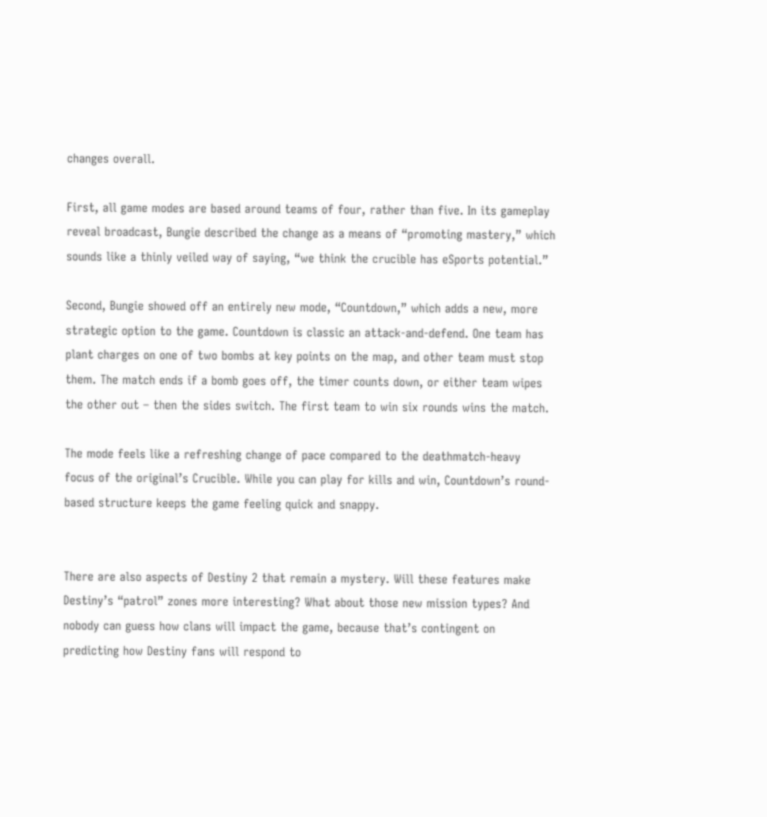changes overall.

First, all game modes are based around teams of four, rather than five. In its gameplay reveal broadcast, Bungie described the change as a means of “promoting mastery,” which sounds like a thinly veiled way of saying, “we think the crucible has eSports potential.”

Second, Bungie showed off an entirely new mode, “Countdown,” which adds a new, more strategic option to the game. Countdown is classic an attack-and-defend. One team has plant charges on one of two bombs at key points on the map, and other team must stop them. The match ends if a bomb goes off, the timer counts down, or either team wipes the other out – then the sides switch. The first team to win six rounds wins the match.

The mode feels like a refreshing change of pace compared to the deathmatch-heavy focus of the original’s Crucible. While you can play for kills and win, Countdown’s round-based structure keeps the game feeling quick and snappy.


There are also aspects of Destiny 2 that remain a mystery. Will these features make Destiny’s “patrol” zones more interesting? What about those new mission types? And nobody can guess how clans will impact the game, because that’s contingent on predicting how Destiny fans will respond to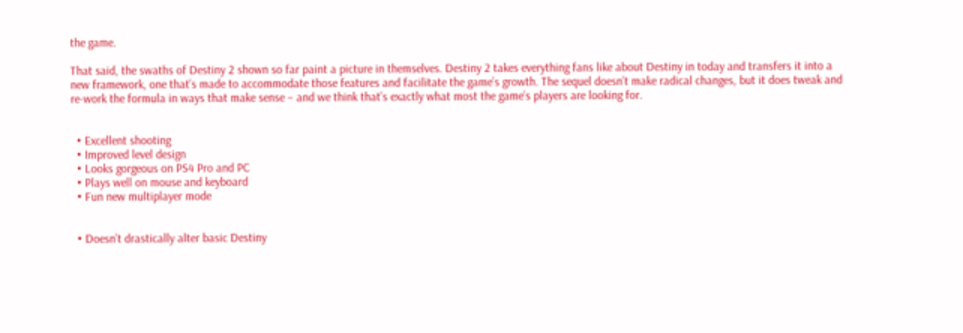the game.

That said, the swaths of Destiny 2 shown so far paint a picture in themselves. Destiny 2 takes everything fans like about Destiny in today and transfers it into a new framework, one that’s made to accommodate those features and facilitate the game’s growth. The sequel doesn’t make radical changes, but it does tweak and re-work the formula in ways that make sense – and we think that’s exactly what most the game’s players are looking for.


  • Excellent shooting
  • Improved level design
  • Looks gorgeous on PS4 Pro and PC
  • Plays well on mouse and keyboard
  • Fun new multiplayer mode


  • Doesn’t drastically alter basic Destiny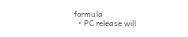formula
  • PC release will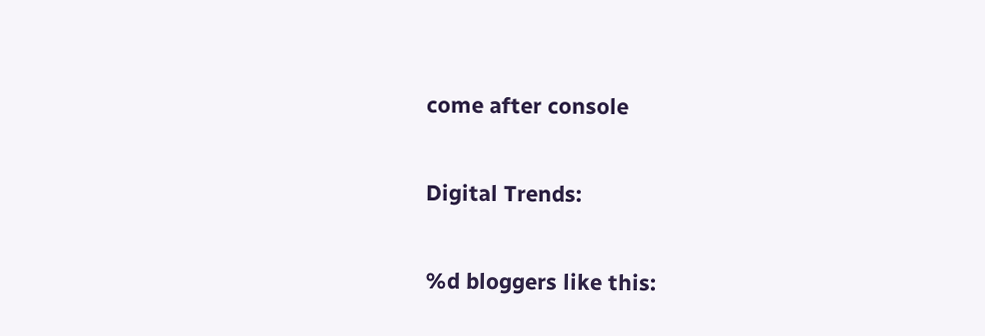come after console

Digital Trends:

%d bloggers like this: